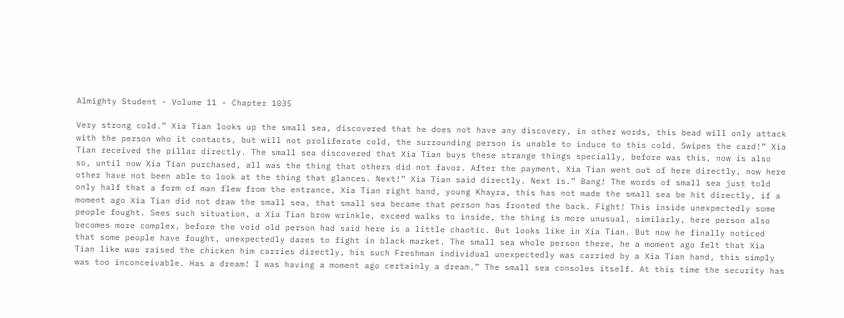Almighty Student - Volume 11 - Chapter 1035

Very strong cold.” Xia Tian looks up the small sea, discovered that he does not have any discovery, in other words, this bead will only attack with the person who it contacts, but will not proliferate cold, the surrounding person is unable to induce to this cold. Swipes the card!” Xia Tian received the pillar directly. The small sea discovered that Xia Tian buys these strange things specially, before was this, now is also so, until now Xia Tian purchased, all was the thing that others did not favor. After the payment, Xia Tian went out of here directly, now here other have not been able to look at the thing that glances. Next!” Xia Tian said directly. Next is.” Bang! The words of small sea just told only half that a form of man flew from the entrance, Xia Tian right hand, young Khayra, this has not made the small sea be hit directly, if a moment ago Xia Tian did not draw the small sea, that small sea became that person has fronted the back. Fight! This inside unexpectedly some people fought. Sees such situation, a Xia Tian brow wrinkle, exceed walks to inside, the thing is more unusual, similarly, here person also becomes more complex, before the void old person had said here is a little chaotic. But looks like in Xia Tian. But now he finally noticed that some people have fought, unexpectedly dares to fight in black market. The small sea whole person there, he a moment ago felt that Xia Tian like was raised the chicken him carries directly, his such Freshman individual unexpectedly was carried by a Xia Tian hand, this simply was too inconceivable. Has a dream! I was having a moment ago certainly a dream.” The small sea consoles itself. At this time the security has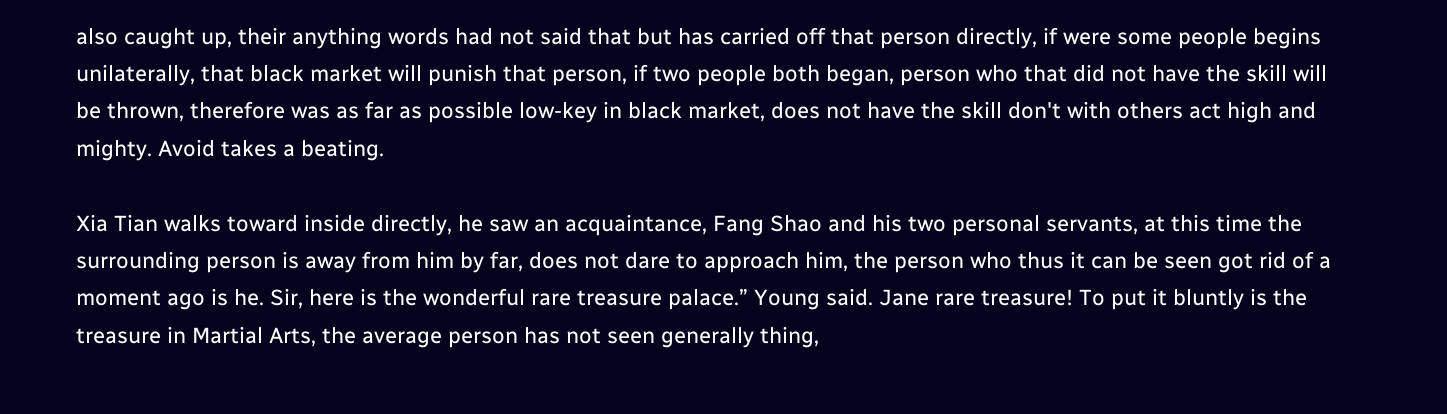also caught up, their anything words had not said that but has carried off that person directly, if were some people begins unilaterally, that black market will punish that person, if two people both began, person who that did not have the skill will be thrown, therefore was as far as possible low-key in black market, does not have the skill don't with others act high and mighty. Avoid takes a beating.

Xia Tian walks toward inside directly, he saw an acquaintance, Fang Shao and his two personal servants, at this time the surrounding person is away from him by far, does not dare to approach him, the person who thus it can be seen got rid of a moment ago is he. Sir, here is the wonderful rare treasure palace.” Young said. Jane rare treasure! To put it bluntly is the treasure in Martial Arts, the average person has not seen generally thing,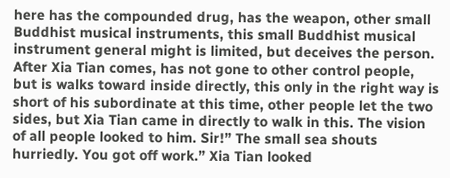here has the compounded drug, has the weapon, other small Buddhist musical instruments, this small Buddhist musical instrument general might is limited, but deceives the person. After Xia Tian comes, has not gone to other control people, but is walks toward inside directly, this only in the right way is short of his subordinate at this time, other people let the two sides, but Xia Tian came in directly to walk in this. The vision of all people looked to him. Sir!” The small sea shouts hurriedly. You got off work.” Xia Tian looked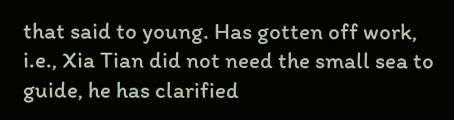that said to young. Has gotten off work, i.e., Xia Tian did not need the small sea to guide, he has clarified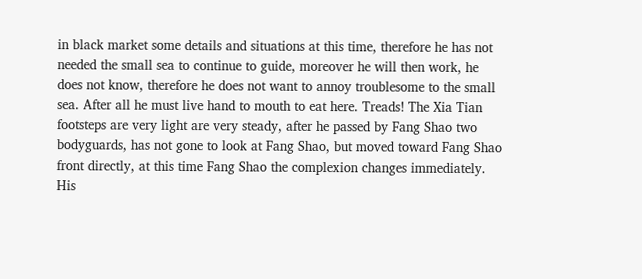in black market some details and situations at this time, therefore he has not needed the small sea to continue to guide, moreover he will then work, he does not know, therefore he does not want to annoy troublesome to the small sea. After all he must live hand to mouth to eat here. Treads! The Xia Tian footsteps are very light are very steady, after he passed by Fang Shao two bodyguards, has not gone to look at Fang Shao, but moved toward Fang Shao front directly, at this time Fang Shao the complexion changes immediately. His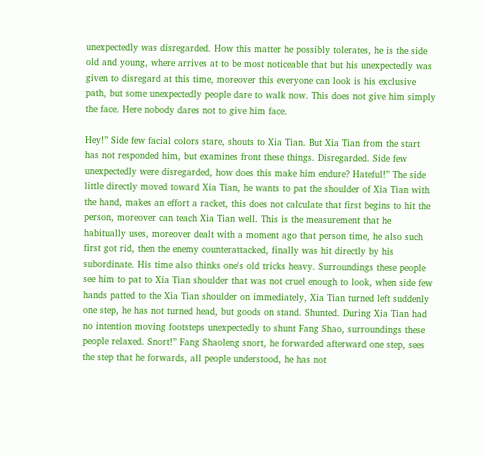unexpectedly was disregarded. How this matter he possibly tolerates, he is the side old and young, where arrives at to be most noticeable that but his unexpectedly was given to disregard at this time, moreover this everyone can look is his exclusive path, but some unexpectedly people dare to walk now. This does not give him simply the face. Here nobody dares not to give him face.

Hey!” Side few facial colors stare, shouts to Xia Tian. But Xia Tian from the start has not responded him, but examines front these things. Disregarded. Side few unexpectedly were disregarded, how does this make him endure? Hateful!” The side little directly moved toward Xia Tian, he wants to pat the shoulder of Xia Tian with the hand, makes an effort a racket, this does not calculate that first begins to hit the person, moreover can teach Xia Tian well. This is the measurement that he habitually uses, moreover dealt with a moment ago that person time, he also such first got rid, then the enemy counterattacked, finally was hit directly by his subordinate. His time also thinks one's old tricks heavy. Surroundings these people see him to pat to Xia Tian shoulder that was not cruel enough to look, when side few hands patted to the Xia Tian shoulder on immediately, Xia Tian turned left suddenly one step, he has not turned head, but goods on stand. Shunted. During Xia Tian had no intention moving footsteps unexpectedly to shunt Fang Shao, surroundings these people relaxed. Snort!” Fang Shaoleng snort, he forwarded afterward one step, sees the step that he forwards, all people understood, he has not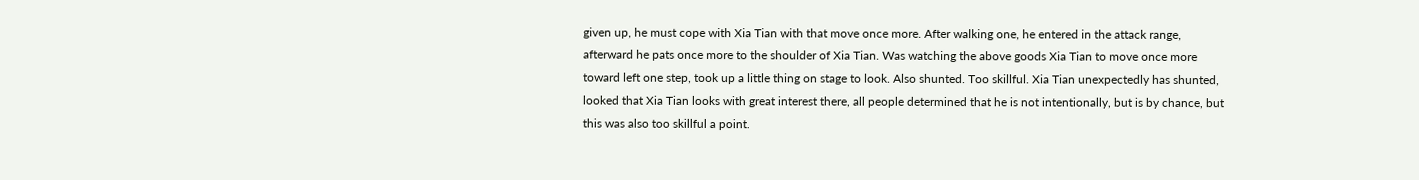given up, he must cope with Xia Tian with that move once more. After walking one, he entered in the attack range, afterward he pats once more to the shoulder of Xia Tian. Was watching the above goods Xia Tian to move once more toward left one step, took up a little thing on stage to look. Also shunted. Too skillful. Xia Tian unexpectedly has shunted, looked that Xia Tian looks with great interest there, all people determined that he is not intentionally, but is by chance, but this was also too skillful a point.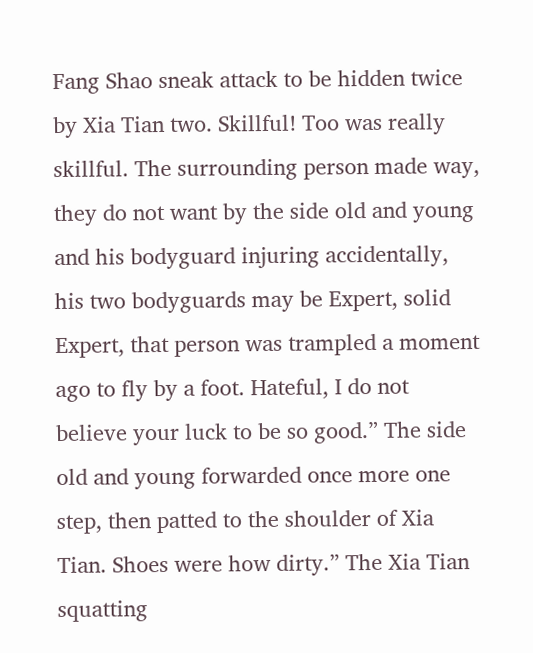Fang Shao sneak attack to be hidden twice by Xia Tian two. Skillful! Too was really skillful. The surrounding person made way, they do not want by the side old and young and his bodyguard injuring accidentally, his two bodyguards may be Expert, solid Expert, that person was trampled a moment ago to fly by a foot. Hateful, I do not believe your luck to be so good.” The side old and young forwarded once more one step, then patted to the shoulder of Xia Tian. Shoes were how dirty.” The Xia Tian squatting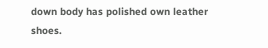down body has polished own leather shoes.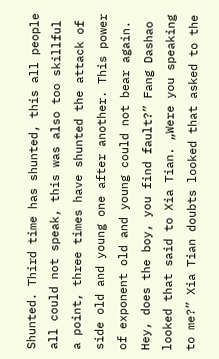Shunted. Third time has shunted, this all people all could not speak, this was also too skillful a point, three times have shunted the attack of side old and young one after another. This power of exponent old and young could not bear again. Hey, does the boy, you find fault?” Fang Dashao looked that said to Xia Tian. „Were you speaking to me?” Xia Tian doubts looked that asked to the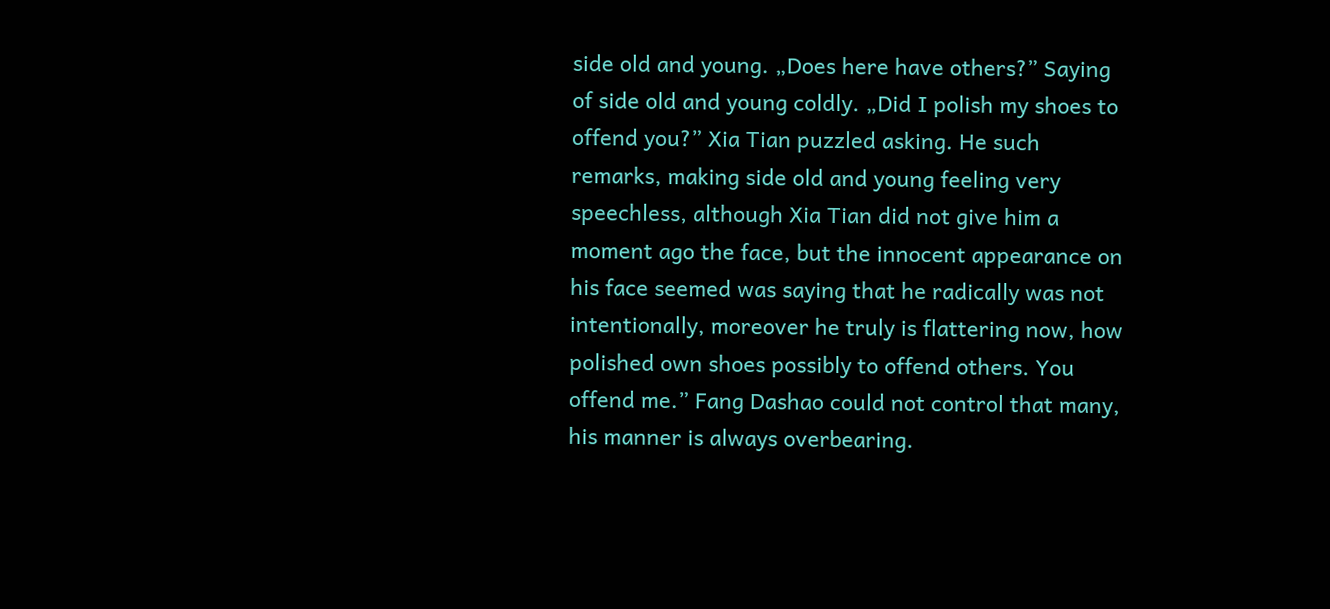side old and young. „Does here have others?” Saying of side old and young coldly. „Did I polish my shoes to offend you?” Xia Tian puzzled asking. He such remarks, making side old and young feeling very speechless, although Xia Tian did not give him a moment ago the face, but the innocent appearance on his face seemed was saying that he radically was not intentionally, moreover he truly is flattering now, how polished own shoes possibly to offend others. You offend me.” Fang Dashao could not control that many, his manner is always overbearing.